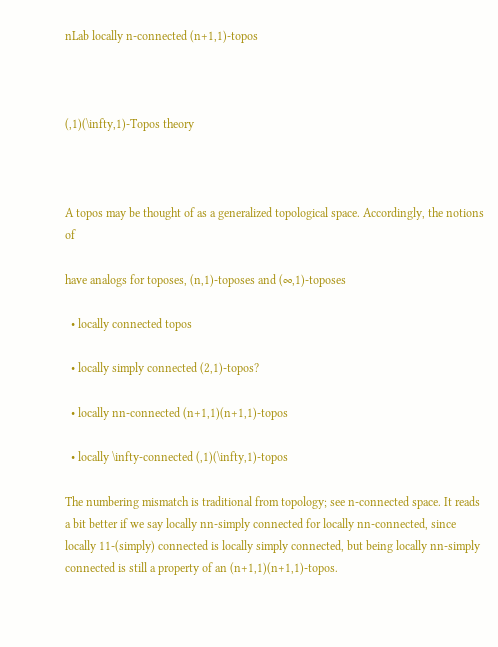nLab locally n-connected (n+1,1)-topos



(,1)(\infty,1)-Topos theory



A topos may be thought of as a generalized topological space. Accordingly, the notions of

have analogs for toposes, (n,1)-toposes and (∞,1)-toposes

  • locally connected topos

  • locally simply connected (2,1)-topos?

  • locally nn-connected (n+1,1)(n+1,1)-topos

  • locally \infty-connected (,1)(\infty,1)-topos

The numbering mismatch is traditional from topology; see n-connected space. It reads a bit better if we say locally nn-simply connected for locally nn-connected, since locally 11-(simply) connected is locally simply connected, but being locally nn-simply connected is still a property of an (n+1,1)(n+1,1)-topos.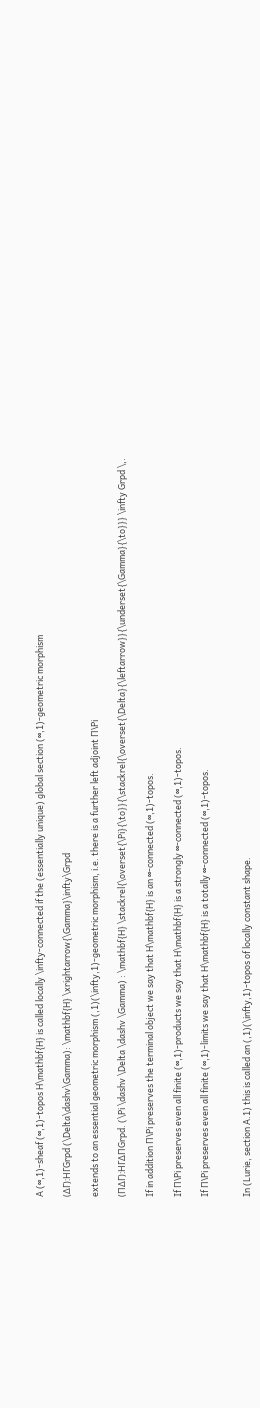A (∞,1)-sheaf (∞,1)-topos H\mathbf{H} is called locally \infty-connected if the (essentially unique) global section (∞,1)-geometric morphism

(ΔΓ):HΓGrpd (\Delta\dashv\Gamma): \mathbf{H} \xrightarrow{\Gamma}\infty\Grpd

extends to an essential geometric morphism (,1)(\infty,1)-geometric morphism, i.e. there is a further left adjoint Π\Pi

(ΠΔΓ):HΓΔΠGrpd. (\Pi \dashv \Delta \dashv \Gamma) : \mathbf{H} \stackrel{\overset{\Pi}{\to}}{\stackrel{\overset{\Delta}{\leftarrow}}{\underset{\Gamma}{\to}}} \infty Grpd \,.

If in addition Π\Pi preserves the terminal object we say that H\mathbf{H} is an ∞-connected (∞,1)-topos.

If Π\Pi preserves even all finite (∞,1)-products we say that H\mathbf{H} is a strongly ∞-connected (∞,1)-topos.

If Π\Pi preserves even all finite (∞,1)-limits we say that H\mathbf{H} is a totally ∞-connected (∞,1)-topos.


In (Lurie, section A.1) this is called an (,1)(\infty,1)-topos of locally constant shape.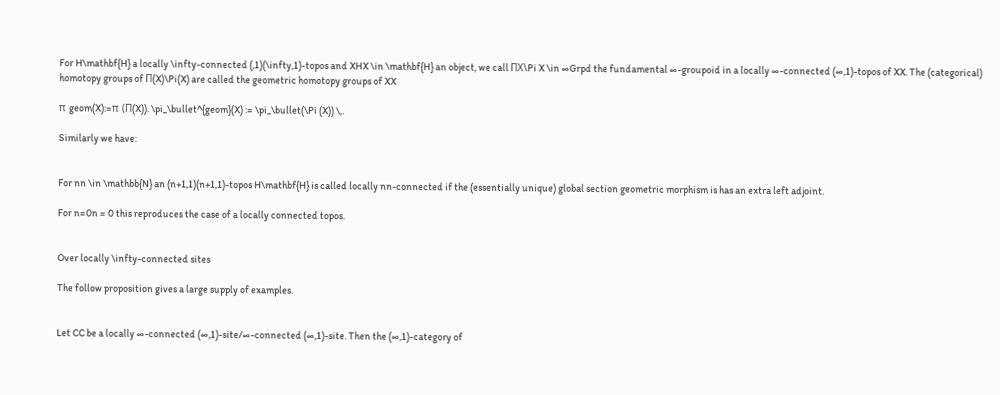For H\mathbf{H} a locally \infty-connected (,1)(\infty,1)-topos and XHX \in \mathbf{H} an object, we call ΠX\Pi X \in ∞Grpd the fundamental ∞-groupoid in a locally ∞-connected (∞,1)-topos of XX. The (categorical) homotopy groups of Π(X)\Pi(X) are called the geometric homotopy groups of XX

π geom(X):=π (Π(X)). \pi_\bullet^{geom}(X) := \pi_\bullet(\Pi (X)) \,.

Similarly we have:


For nn \in \mathbb{N} an (n+1,1)(n+1,1)-topos H\mathbf{H} is called locally nn-connected if the (essentially unique) global section geometric morphism is has an extra left adjoint.

For n=0n = 0 this reproduces the case of a locally connected topos.


Over locally \infty-connected sites

The follow proposition gives a large supply of examples.


Let CC be a locally ∞-connected (∞,1)-site/∞-connected (∞,1)-site. Then the (∞,1)-category of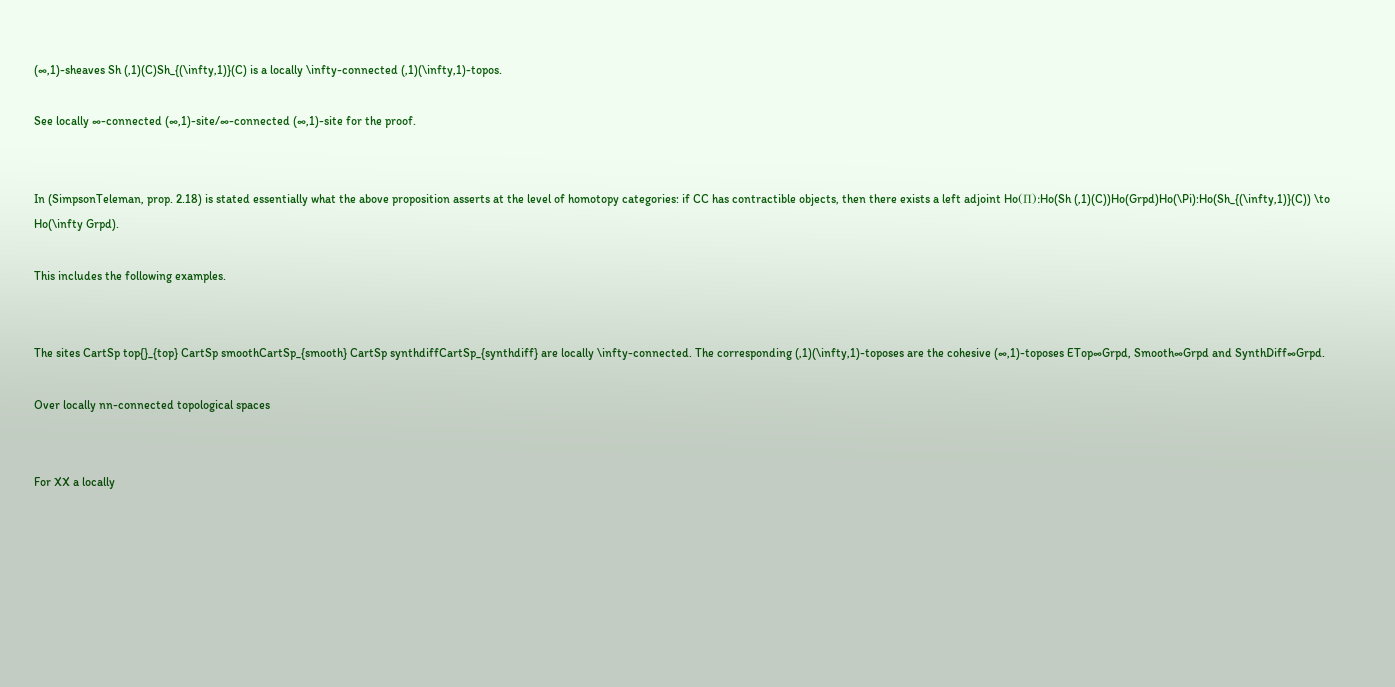(∞,1)-sheaves Sh (,1)(C)Sh_{(\infty,1)}(C) is a locally \infty-connected (,1)(\infty,1)-topos.

See locally ∞-connected (∞,1)-site/∞-connected (∞,1)-site for the proof.


In (SimpsonTeleman, prop. 2.18) is stated essentially what the above proposition asserts at the level of homotopy categories: if CC has contractible objects, then there exists a left adjoint Ho(Π):Ho(Sh (,1)(C))Ho(Grpd)Ho(\Pi):Ho(Sh_{(\infty,1)}(C)) \to Ho(\infty Grpd).

This includes the following examples.


The sites CartSp top{}_{top} CartSp smoothCartSp_{smooth} CartSp synthdiffCartSp_{synthdiff} are locally \infty-connected. The corresponding (,1)(\infty,1)-toposes are the cohesive (∞,1)-toposes ETop∞Grpd, Smooth∞Grpd and SynthDiff∞Grpd.

Over locally nn-connected topological spaces


For XX a locally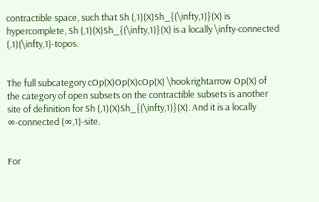contractible space, such that Sh (,1)(X)Sh_{(\infty,1)}(X) is hypercomplete, Sh (,1)(X)Sh_{(\infty,1)}(X) is a locally \infty-connected (,1)(\infty,1)-topos.


The full subcategory cOp(X)Op(X)cOp(X) \hookrightarrow Op(X) of the category of open subsets on the contractible subsets is another site of definition for Sh (,1)(X)Sh_{(\infty,1)}(X). And it is a locally ∞-connected (∞,1)-site.


For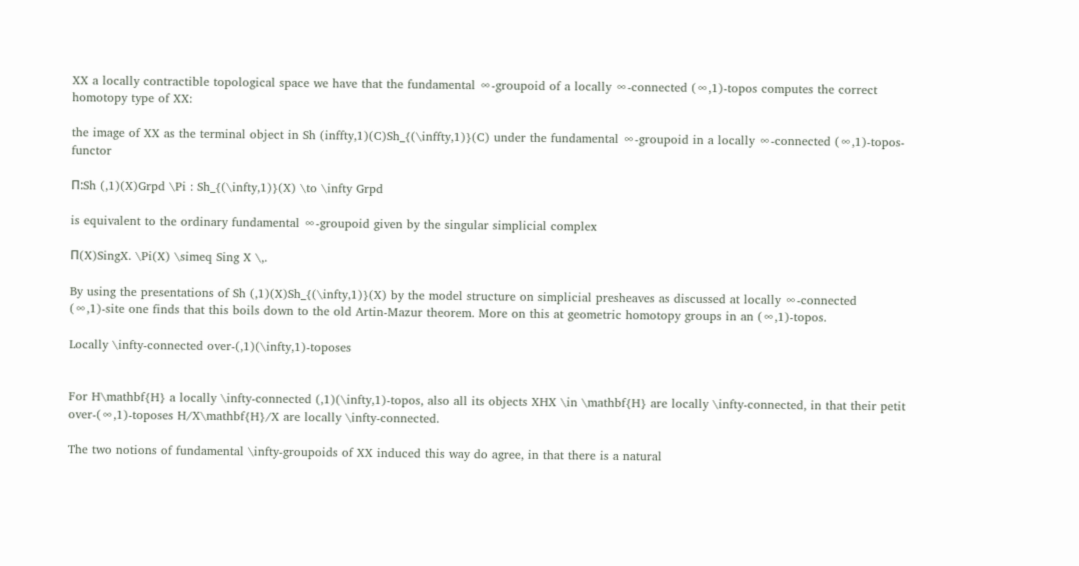XX a locally contractible topological space we have that the fundamental ∞-groupoid of a locally ∞-connected (∞,1)-topos computes the correct homotopy type of XX:

the image of XX as the terminal object in Sh (inffty,1)(C)Sh_{(\inffty,1)}(C) under the fundamental ∞-groupoid in a locally ∞-connected (∞,1)-topos-functor

Π:Sh (,1)(X)Grpd \Pi : Sh_{(\infty,1)}(X) \to \infty Grpd

is equivalent to the ordinary fundamental ∞-groupoid given by the singular simplicial complex

Π(X)SingX. \Pi(X) \simeq Sing X \,.

By using the presentations of Sh (,1)(X)Sh_{(\infty,1)}(X) by the model structure on simplicial presheaves as discussed at locally ∞-connected (∞,1)-site one finds that this boils down to the old Artin-Mazur theorem. More on this at geometric homotopy groups in an (∞,1)-topos.

Locally \infty-connected over-(,1)(\infty,1)-toposes


For H\mathbf{H} a locally \infty-connected (,1)(\infty,1)-topos, also all its objects XHX \in \mathbf{H} are locally \infty-connected, in that their petit over-(∞,1)-toposes H/X\mathbf{H}/X are locally \infty-connected.

The two notions of fundamental \infty-groupoids of XX induced this way do agree, in that there is a natural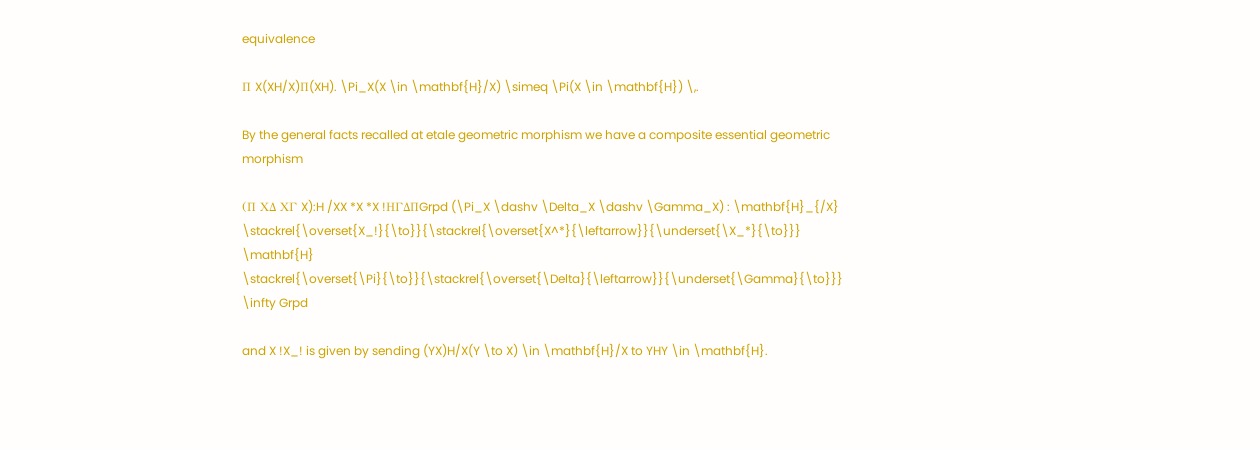equivalence

Π X(XH/X)Π(XH). \Pi_X(X \in \mathbf{H}/X) \simeq \Pi(X \in \mathbf{H}) \,.

By the general facts recalled at etale geometric morphism we have a composite essential geometric morphism

(Π XΔ XΓ X):H /XX *X *X !HΓΔΠGrpd (\Pi_X \dashv \Delta_X \dashv \Gamma_X) : \mathbf{H}_{/X} \stackrel{\overset{X_!}{\to}}{\stackrel{\overset{X^*}{\leftarrow}}{\underset{\X_*}{\to}}} \mathbf{H} \stackrel{\overset{\Pi}{\to}}{\stackrel{\overset{\Delta}{\leftarrow}}{\underset{\Gamma}{\to}}} \infty Grpd

and X !X_! is given by sending (YX)H/X(Y \to X) \in \mathbf{H}/X to YHY \in \mathbf{H}.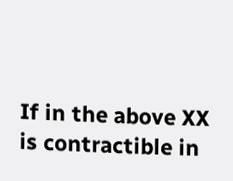If in the above XX is contractible in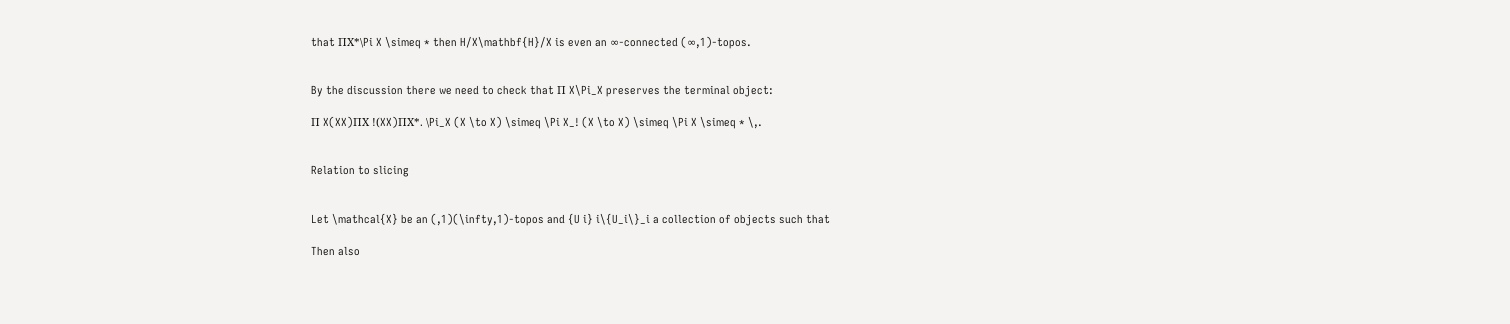that ΠX*\Pi X \simeq * then H/X\mathbf{H}/X is even an ∞-connected (∞,1)-topos.


By the discussion there we need to check that Π X\Pi_X preserves the terminal object:

Π X(XX)ΠX !(XX)ΠX*. \Pi_X (X \to X) \simeq \Pi X_! (X \to X) \simeq \Pi X \simeq * \,.


Relation to slicing


Let \mathcal{X} be an (,1)(\infty,1)-topos and {U i} i\{U_i\}_i a collection of objects such that

Then also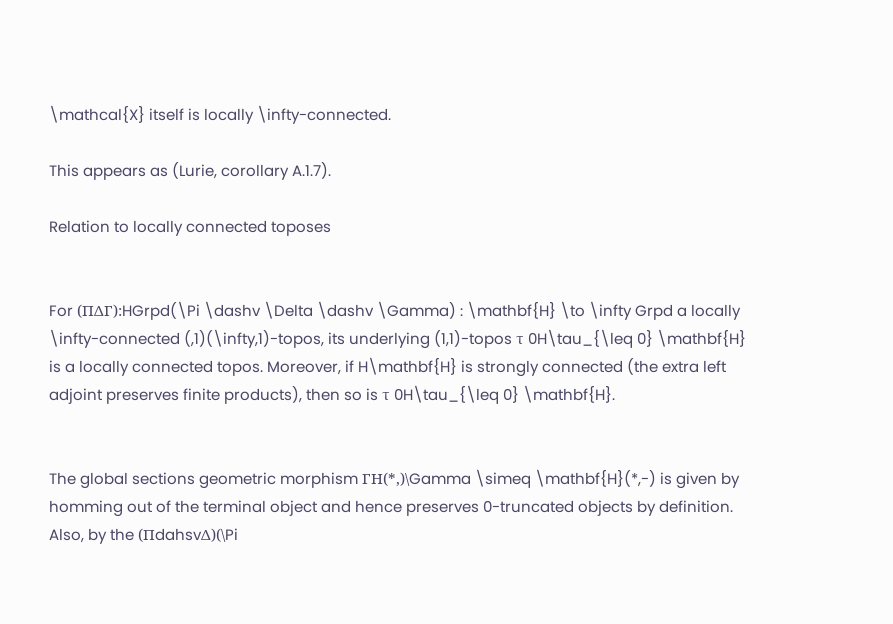\mathcal{X} itself is locally \infty-connected.

This appears as (Lurie, corollary A.1.7).

Relation to locally connected toposes


For (ΠΔΓ):HGrpd(\Pi \dashv \Delta \dashv \Gamma) : \mathbf{H} \to \infty Grpd a locally \infty-connected (,1)(\infty,1)-topos, its underlying (1,1)-topos τ 0H\tau_{\leq 0} \mathbf{H} is a locally connected topos. Moreover, if H\mathbf{H} is strongly connected (the extra left adjoint preserves finite products), then so is τ 0H\tau_{\leq 0} \mathbf{H}.


The global sections geometric morphism ΓH(*,)\Gamma \simeq \mathbf{H}(*,-) is given by homming out of the terminal object and hence preserves 0-truncated objects by definition. Also, by the (ΠdahsvΔ)(\Pi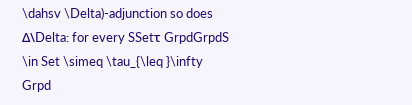\dahsv \Delta)-adjunction so does Δ\Delta: for every SSetτ GrpdGrpdS \in Set \simeq \tau_{\leq }\infty Grpd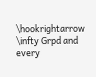\hookrightarrow \infty Grpd and every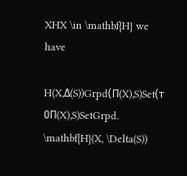XHX \in \mathbf{H} we have

H(X,Δ(S))Grpd(Π(X),S)Set(τ 0Π(X),S)SetGrpd. \mathbf{H}(X, \Delta(S))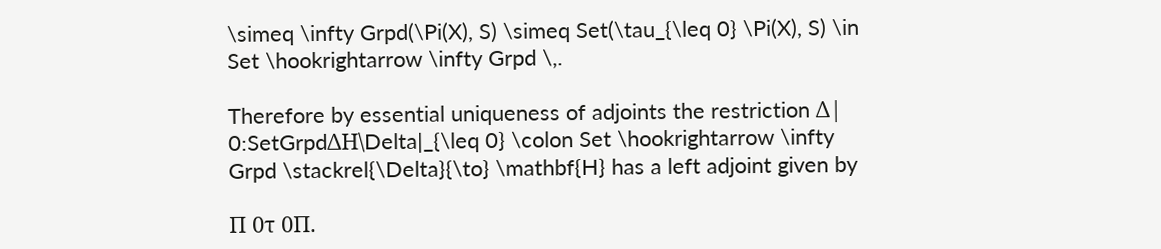\simeq \infty Grpd(\Pi(X), S) \simeq Set(\tau_{\leq 0} \Pi(X), S) \in Set \hookrightarrow \infty Grpd \,.

Therefore by essential uniqueness of adjoints the restriction Δ| 0:SetGrpdΔH\Delta|_{\leq 0} \colon Set \hookrightarrow \infty Grpd \stackrel{\Delta}{\to} \mathbf{H} has a left adjoint given by

Π 0τ 0Π.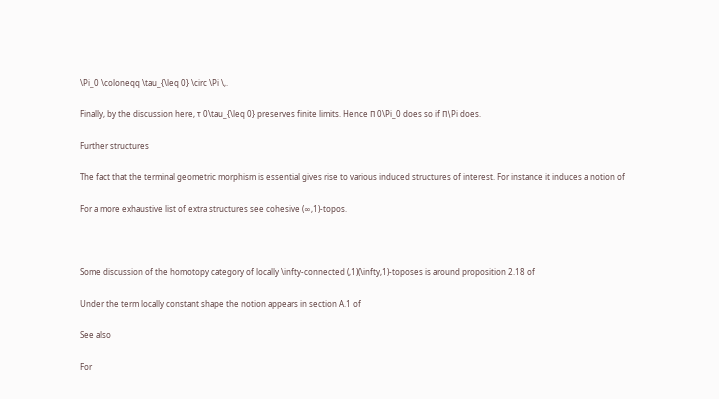\Pi_0 \coloneqq \tau_{\leq 0} \circ \Pi \,.

Finally, by the discussion here, τ 0\tau_{\leq 0} preserves finite limits. Hence Π 0\Pi_0 does so if Π\Pi does.

Further structures

The fact that the terminal geometric morphism is essential gives rise to various induced structures of interest. For instance it induces a notion of

For a more exhaustive list of extra structures see cohesive (∞,1)-topos.



Some discussion of the homotopy category of locally \infty-connected (,1)(\infty,1)-toposes is around proposition 2.18 of

Under the term locally constant shape the notion appears in section A.1 of

See also

For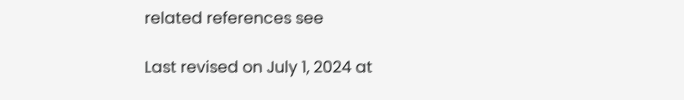related references see

Last revised on July 1, 2024 at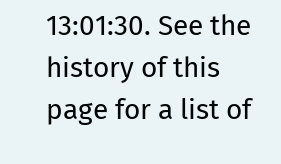13:01:30. See the history of this page for a list of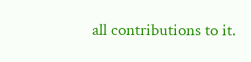all contributions to it.